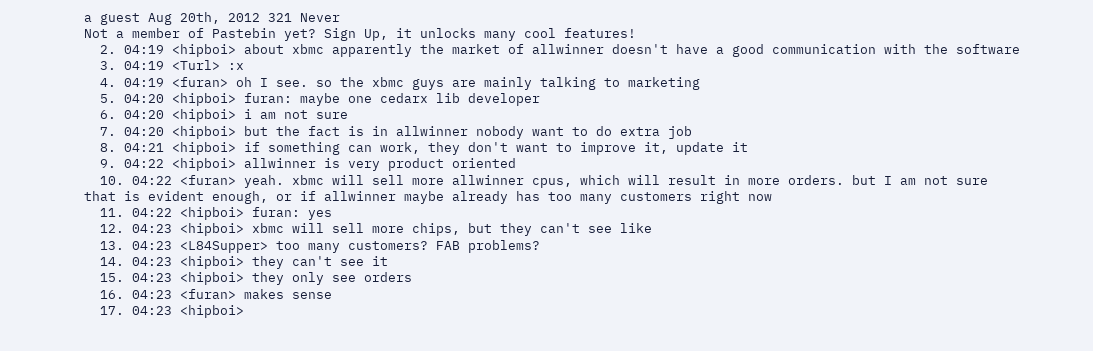a guest Aug 20th, 2012 321 Never
Not a member of Pastebin yet? Sign Up, it unlocks many cool features!
  2. 04:19 <hipboi> about xbmc apparently the market of allwinner doesn't have a good communication with the software
  3. 04:19 <Turl> :x
  4. 04:19 <furan> oh I see. so the xbmc guys are mainly talking to marketing
  5. 04:20 <hipboi> furan: maybe one cedarx lib developer
  6. 04:20 <hipboi> i am not sure
  7. 04:20 <hipboi> but the fact is in allwinner nobody want to do extra job
  8. 04:21 <hipboi> if something can work, they don't want to improve it, update it
  9. 04:22 <hipboi> allwinner is very product oriented
  10. 04:22 <furan> yeah. xbmc will sell more allwinner cpus, which will result in more orders. but I am not sure that is evident enough, or if allwinner maybe already has too many customers right now
  11. 04:22 <hipboi> furan: yes
  12. 04:23 <hipboi> xbmc will sell more chips, but they can't see like
  13. 04:23 <L84Supper> too many customers? FAB problems?
  14. 04:23 <hipboi> they can't see it
  15. 04:23 <hipboi> they only see orders
  16. 04:23 <furan> makes sense
  17. 04:23 <hipboi>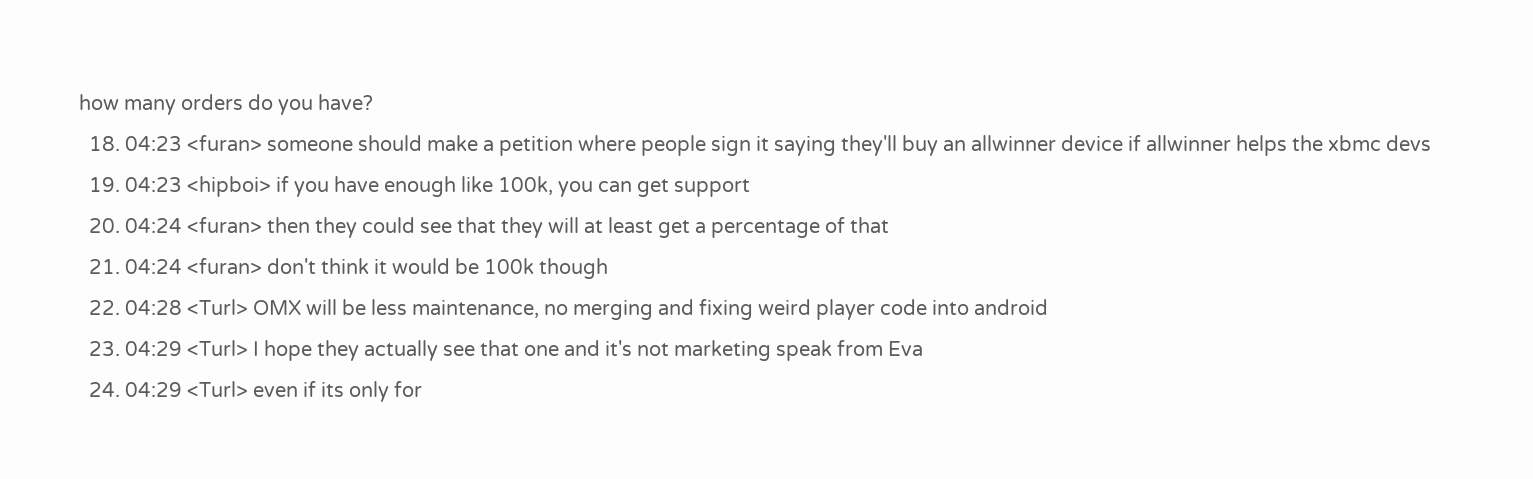how many orders do you have?
  18. 04:23 <furan> someone should make a petition where people sign it saying they'll buy an allwinner device if allwinner helps the xbmc devs
  19. 04:23 <hipboi> if you have enough like 100k, you can get support
  20. 04:24 <furan> then they could see that they will at least get a percentage of that
  21. 04:24 <furan> don't think it would be 100k though
  22. 04:28 <Turl> OMX will be less maintenance, no merging and fixing weird player code into android
  23. 04:29 <Turl> I hope they actually see that one and it's not marketing speak from Eva
  24. 04:29 <Turl> even if its only for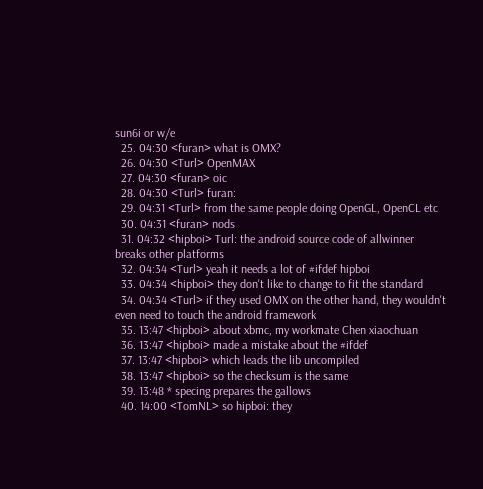sun6i or w/e
  25. 04:30 <furan> what is OMX?
  26. 04:30 <Turl> OpenMAX
  27. 04:30 <furan> oic
  28. 04:30 <Turl> furan:
  29. 04:31 <Turl> from the same people doing OpenGL, OpenCL etc
  30. 04:31 <furan> nods
  31. 04:32 <hipboi> Turl: the android source code of allwinner breaks other platforms
  32. 04:34 <Turl> yeah it needs a lot of #ifdef hipboi
  33. 04:34 <hipboi> they don't like to change to fit the standard
  34. 04:34 <Turl> if they used OMX on the other hand, they wouldn't even need to touch the android framework
  35. 13:47 <hipboi> about xbmc, my workmate Chen xiaochuan
  36. 13:47 <hipboi> made a mistake about the #ifdef
  37. 13:47 <hipboi> which leads the lib uncompiled
  38. 13:47 <hipboi> so the checksum is the same
  39. 13:48 * specing prepares the gallows
  40. 14:00 <TomNL> so hipboi: they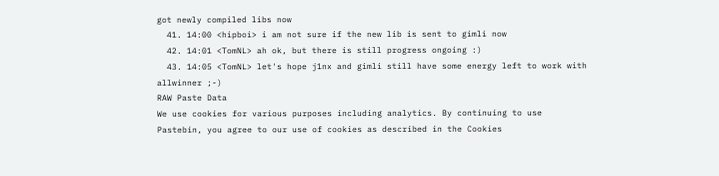got newly compiled libs now
  41. 14:00 <hipboi> i am not sure if the new lib is sent to gimli now
  42. 14:01 <TomNL> ah ok, but there is still progress ongoing :)
  43. 14:05 <TomNL> let's hope j1nx and gimli still have some energy left to work with allwinner ;-)
RAW Paste Data
We use cookies for various purposes including analytics. By continuing to use Pastebin, you agree to our use of cookies as described in the Cookies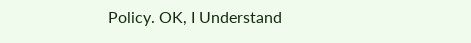Policy. OK, I Understand